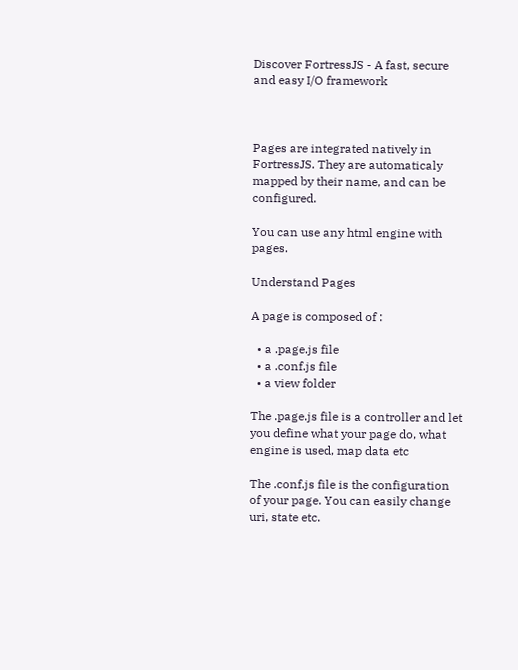Discover FortressJS - A fast, secure and easy I/O framework



Pages are integrated natively in FortressJS. They are automaticaly mapped by their name, and can be configured.

You can use any html engine with pages.

Understand Pages

A page is composed of :

  • a .page.js file
  • a .conf.js file
  • a view folder

The .page.js file is a controller and let you define what your page do, what engine is used, map data etc

The .conf.js file is the configuration of your page. You can easily change uri, state etc.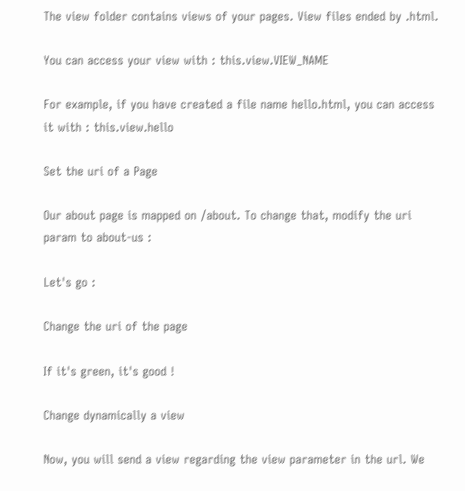The view folder contains views of your pages. View files ended by .html.

You can access your view with : this.view.VIEW_NAME

For example, if you have created a file name hello.html, you can access it with : this.view.hello

Set the uri of a Page

Our about page is mapped on /about. To change that, modify the uri param to about-us :

Let's go :

Change the uri of the page

If it's green, it's good !

Change dynamically a view

Now, you will send a view regarding the view parameter in the url. We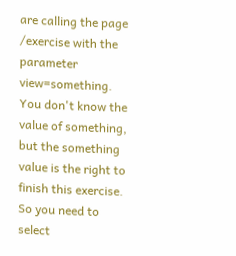are calling the page /exercise with the parameter view=something. You don't know the value of something, but the something value is the right to finish this exercise. So you need to select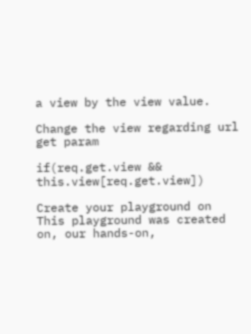a view by the view value.

Change the view regarding url get param

if(req.get.view && this.view[req.get.view])

Create your playground on
This playground was created on, our hands-on,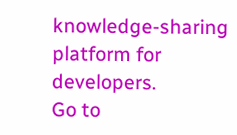knowledge-sharing platform for developers.
Go to